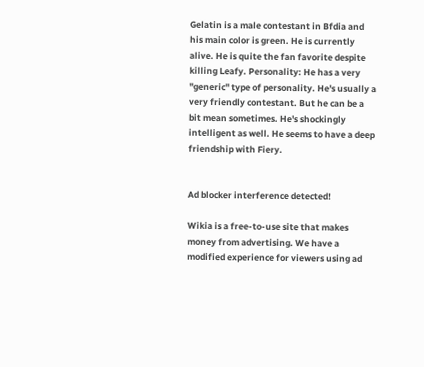Gelatin is a male contestant in Bfdia and his main color is green. He is currently alive. He is quite the fan favorite despite killing Leafy. Personality: He has a very "generic" type of personality. He's usually a very friendly contestant. But he can be a bit mean sometimes. He's shockingly intelligent as well. He seems to have a deep friendship with Fiery.


Ad blocker interference detected!

Wikia is a free-to-use site that makes money from advertising. We have a modified experience for viewers using ad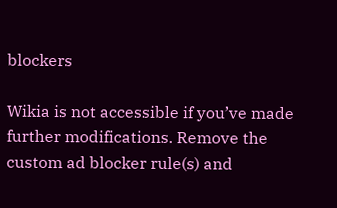blockers

Wikia is not accessible if you’ve made further modifications. Remove the custom ad blocker rule(s) and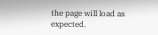the page will load as expected.